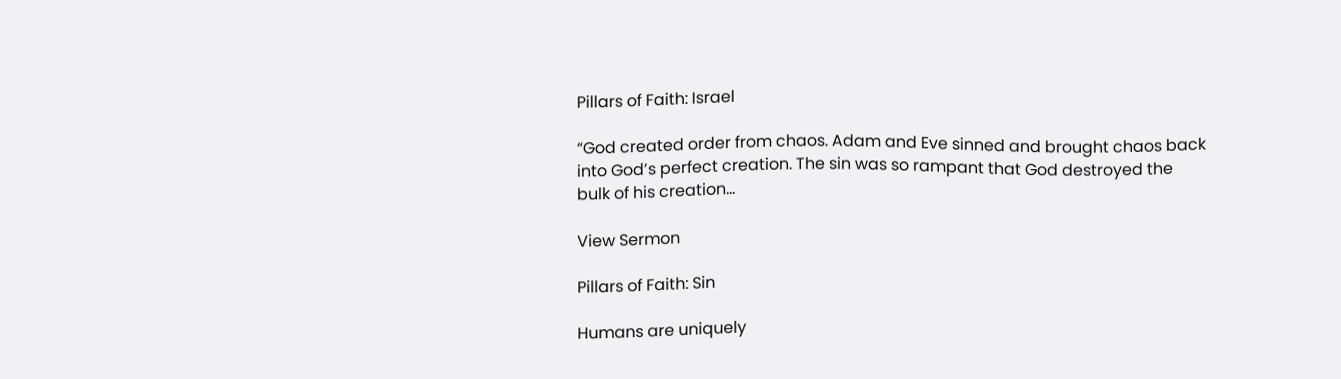Pillars of Faith: Israel

“God created order from chaos. Adam and Eve sinned and brought chaos back into God’s perfect creation. The sin was so rampant that God destroyed the bulk of his creation…

View Sermon

Pillars of Faith: Sin

Humans are uniquely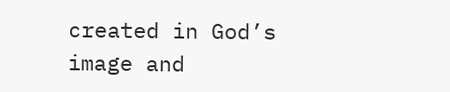created in God’s image and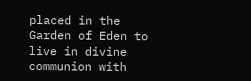placed in the Garden of Eden to live in divine communion with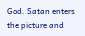God. Satan enters the picture and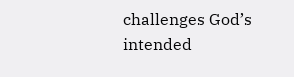challenges God’s intended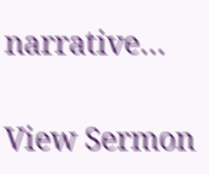narrative…

View Sermon